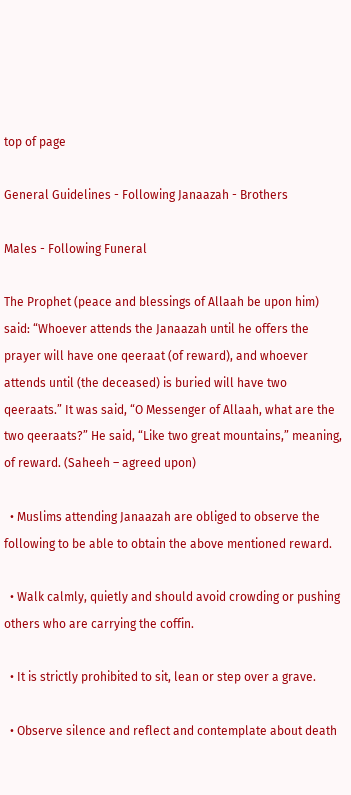top of page

General Guidelines - Following Janaazah - Brothers

Males - Following Funeral

The Prophet (peace and blessings of Allaah be upon him) said: “Whoever attends the Janaazah until he offers the prayer will have one qeeraat (of reward), and whoever attends until (the deceased) is buried will have two qeeraats.” It was said, “O Messenger of Allaah, what are the two qeeraats?” He said, “Like two great mountains,” meaning, of reward. (Saheeh – agreed upon)

  • Muslims attending Janaazah are obliged to observe the following to be able to obtain the above mentioned reward.

  • Walk calmly, quietly and should avoid crowding or pushing others who are carrying the coffin.

  • It is strictly prohibited to sit, lean or step over a grave.

  • Observe silence and reflect and contemplate about death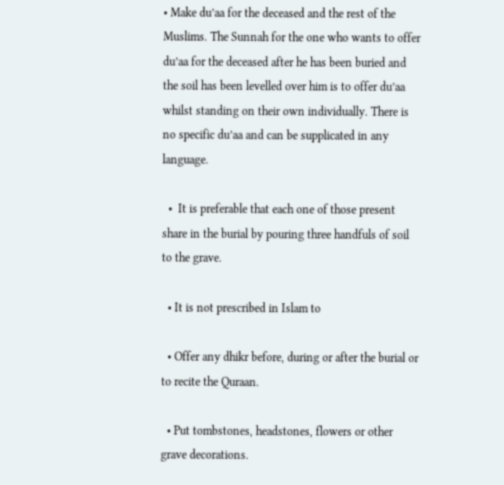• Make du’aa for the deceased and the rest of the Muslims. The Sunnah for the one who wants to offer du’aa for the deceased after he has been buried and the soil has been levelled over him is to offer du’aa whilst standing on their own individually. There is no specific du’aa and can be supplicated in any language.

  •  It is preferable that each one of those present share in the burial by pouring three handfuls of soil to the grave.

  • It is not prescribed in Islam to

  • Offer any dhikr before, during or after the burial or to recite the Quraan.

  • Put tombstones, headstones, flowers or other grave decorations.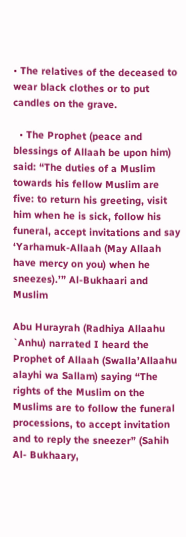• The relatives of the deceased to wear black clothes or to put candles on the grave.

  • The Prophet (peace and blessings of Allaah be upon him) said: “The duties of a Muslim towards his fellow Muslim are five: to return his greeting, visit him when he is sick, follow his funeral, accept invitations and say ‘Yarhamuk-Allaah (May Allaah have mercy on you) when he sneezes).’” Al-Bukhaari and Muslim

Abu Hurayrah (Radhiya Allaahu `Anhu) narrated I heard the Prophet of Allaah (Swalla’Allaahu alayhi wa Sallam) saying “The rights of the Muslim on the Muslims are to follow the funeral processions, to accept invitation and to reply the sneezer” (Sahih Al- Bukhaary,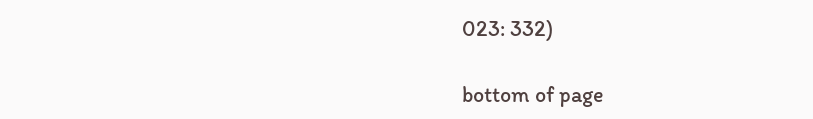023: 332)

bottom of page